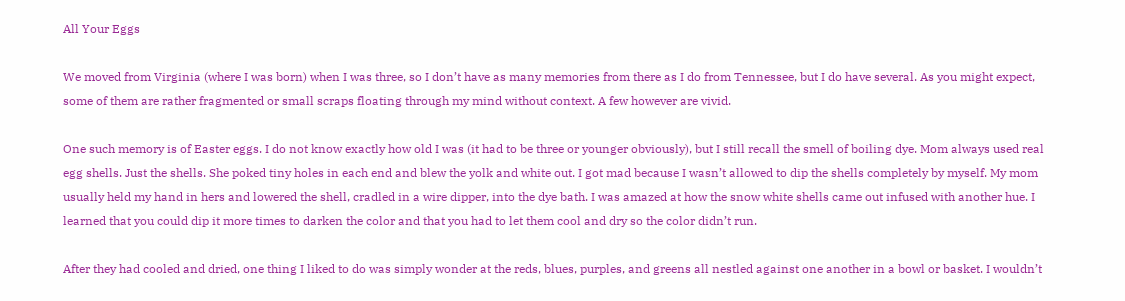All Your Eggs

We moved from Virginia (where I was born) when I was three, so I don’t have as many memories from there as I do from Tennessee, but I do have several. As you might expect, some of them are rather fragmented or small scraps floating through my mind without context. A few however are vivid.

One such memory is of Easter eggs. I do not know exactly how old I was (it had to be three or younger obviously), but I still recall the smell of boiling dye. Mom always used real egg shells. Just the shells. She poked tiny holes in each end and blew the yolk and white out. I got mad because I wasn’t allowed to dip the shells completely by myself. My mom usually held my hand in hers and lowered the shell, cradled in a wire dipper, into the dye bath. I was amazed at how the snow white shells came out infused with another hue. I learned that you could dip it more times to darken the color and that you had to let them cool and dry so the color didn’t run.

After they had cooled and dried, one thing I liked to do was simply wonder at the reds, blues, purples, and greens all nestled against one another in a bowl or basket. I wouldn’t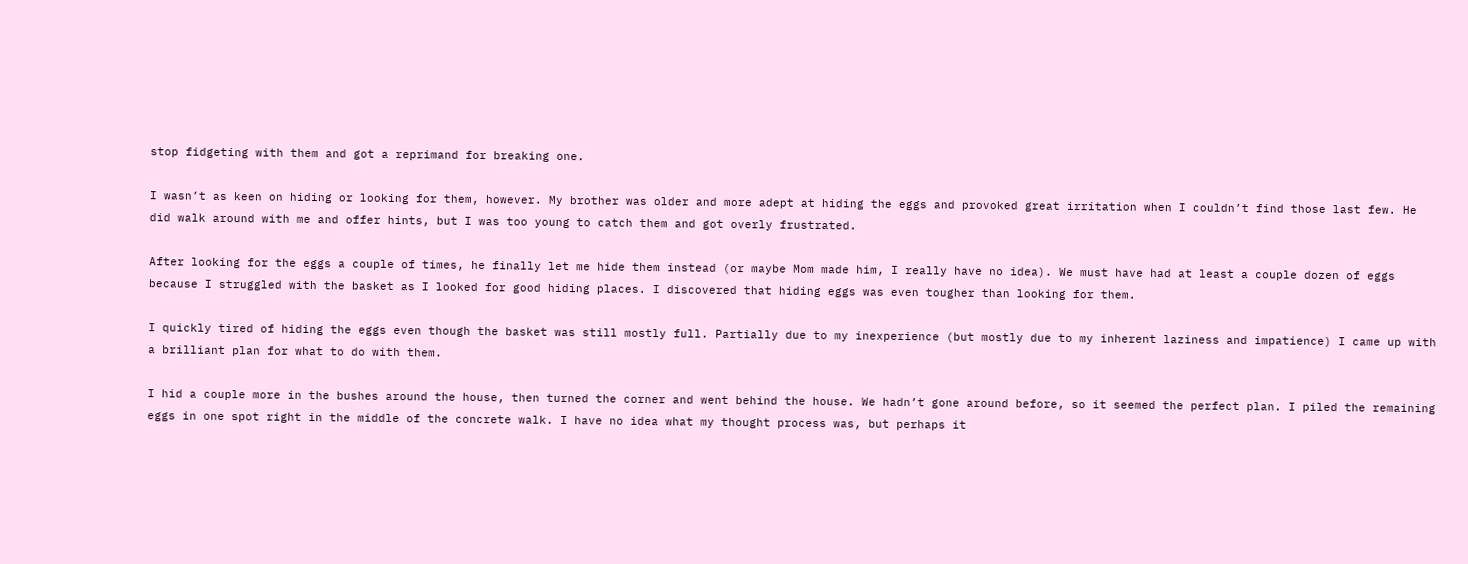stop fidgeting with them and got a reprimand for breaking one.

I wasn’t as keen on hiding or looking for them, however. My brother was older and more adept at hiding the eggs and provoked great irritation when I couldn’t find those last few. He did walk around with me and offer hints, but I was too young to catch them and got overly frustrated.

After looking for the eggs a couple of times, he finally let me hide them instead (or maybe Mom made him, I really have no idea). We must have had at least a couple dozen of eggs because I struggled with the basket as I looked for good hiding places. I discovered that hiding eggs was even tougher than looking for them.

I quickly tired of hiding the eggs even though the basket was still mostly full. Partially due to my inexperience (but mostly due to my inherent laziness and impatience) I came up with a brilliant plan for what to do with them.

I hid a couple more in the bushes around the house, then turned the corner and went behind the house. We hadn’t gone around before, so it seemed the perfect plan. I piled the remaining eggs in one spot right in the middle of the concrete walk. I have no idea what my thought process was, but perhaps it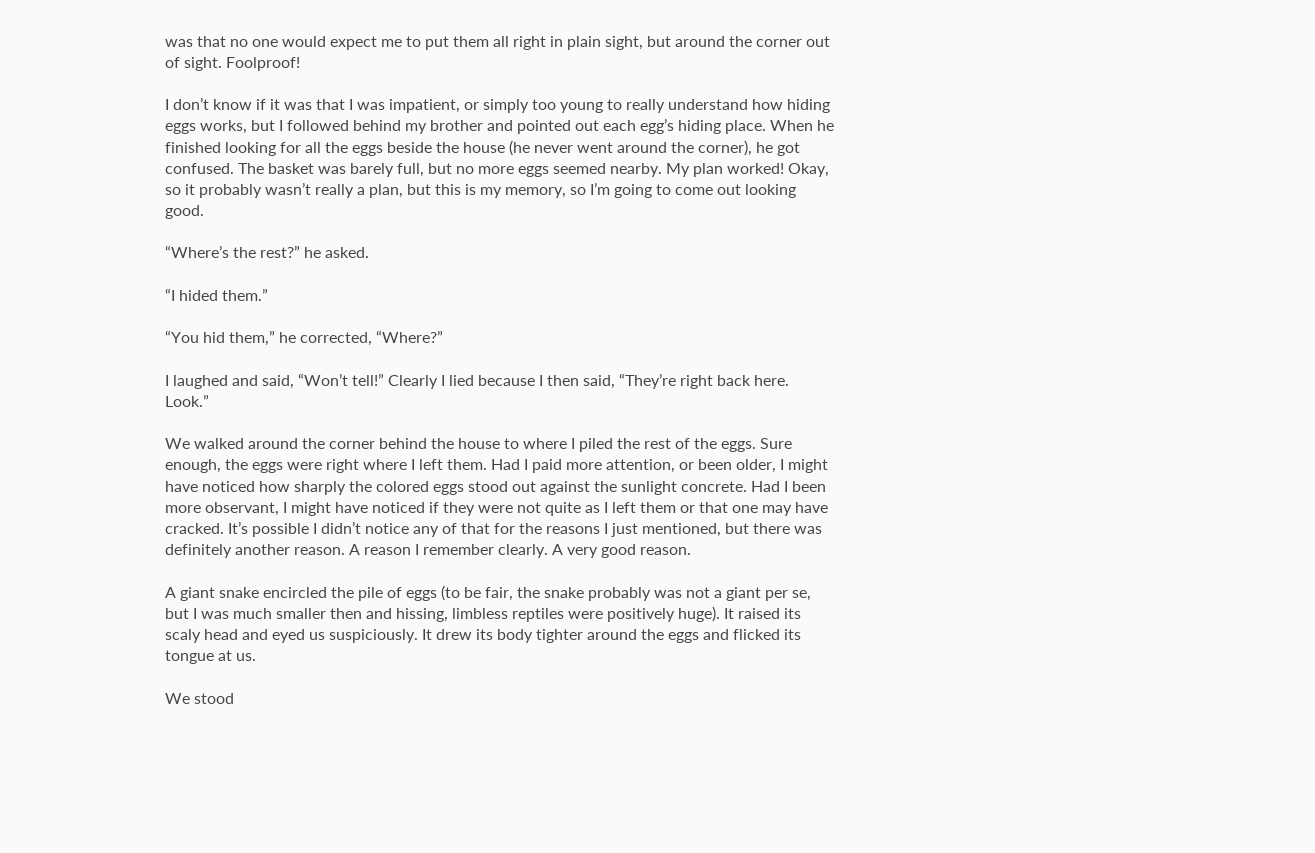was that no one would expect me to put them all right in plain sight, but around the corner out of sight. Foolproof!

I don’t know if it was that I was impatient, or simply too young to really understand how hiding eggs works, but I followed behind my brother and pointed out each egg’s hiding place. When he finished looking for all the eggs beside the house (he never went around the corner), he got confused. The basket was barely full, but no more eggs seemed nearby. My plan worked! Okay, so it probably wasn’t really a plan, but this is my memory, so I’m going to come out looking good.

“Where’s the rest?” he asked.

“I hided them.”

“You hid them,” he corrected, “Where?”

I laughed and said, “Won’t tell!” Clearly I lied because I then said, “They’re right back here. Look.”

We walked around the corner behind the house to where I piled the rest of the eggs. Sure enough, the eggs were right where I left them. Had I paid more attention, or been older, I might have noticed how sharply the colored eggs stood out against the sunlight concrete. Had I been more observant, I might have noticed if they were not quite as I left them or that one may have cracked. It’s possible I didn’t notice any of that for the reasons I just mentioned, but there was definitely another reason. A reason I remember clearly. A very good reason.

A giant snake encircled the pile of eggs (to be fair, the snake probably was not a giant per se, but I was much smaller then and hissing, limbless reptiles were positively huge). It raised its scaly head and eyed us suspiciously. It drew its body tighter around the eggs and flicked its tongue at us.

We stood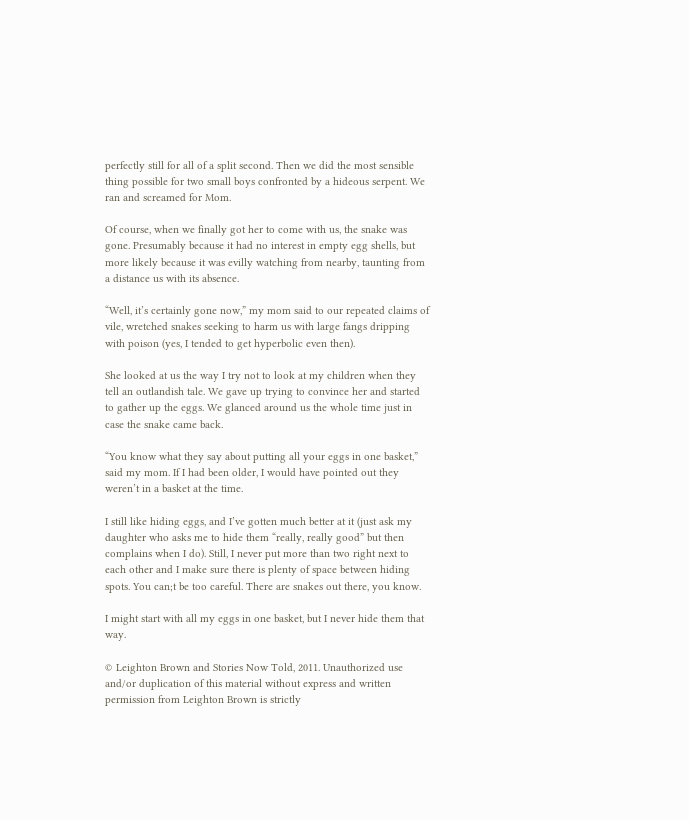perfectly still for all of a split second. Then we did the most sensible thing possible for two small boys confronted by a hideous serpent. We ran and screamed for Mom.

Of course, when we finally got her to come with us, the snake was gone. Presumably because it had no interest in empty egg shells, but more likely because it was evilly watching from nearby, taunting from a distance us with its absence.

“Well, it’s certainly gone now,” my mom said to our repeated claims of vile, wretched snakes seeking to harm us with large fangs dripping with poison (yes, I tended to get hyperbolic even then).

She looked at us the way I try not to look at my children when they tell an outlandish tale. We gave up trying to convince her and started to gather up the eggs. We glanced around us the whole time just in case the snake came back.

“You know what they say about putting all your eggs in one basket,” said my mom. If I had been older, I would have pointed out they weren’t in a basket at the time.

I still like hiding eggs, and I’ve gotten much better at it (just ask my daughter who asks me to hide them “really, really good” but then complains when I do). Still, I never put more than two right next to each other and I make sure there is plenty of space between hiding spots. You can;t be too careful. There are snakes out there, you know.

I might start with all my eggs in one basket, but I never hide them that way.

© Leighton Brown and Stories Now Told, 2011. Unauthorized use and/or duplication of this material without express and written permission from Leighton Brown is strictly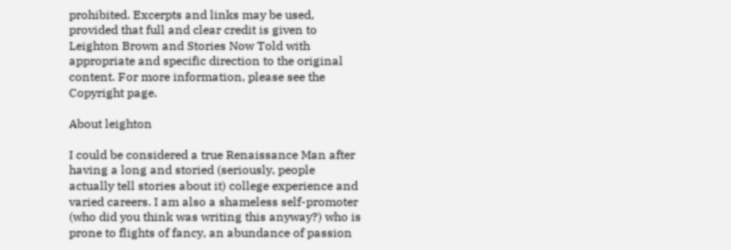prohibited. Excerpts and links may be used, provided that full and clear credit is given to Leighton Brown and Stories Now Told with appropriate and specific direction to the original content. For more information, please see the Copyright page.

About leighton

I could be considered a true Renaissance Man after having a long and storied (seriously, people actually tell stories about it) college experience and varied careers. I am also a shameless self-promoter (who did you think was writing this anyway?) who is prone to flights of fancy, an abundance of passion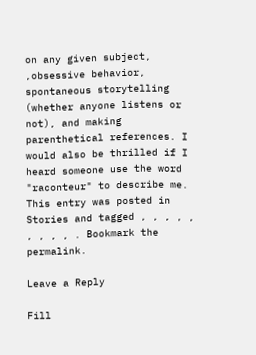on any given subject, ,obsessive behavior, spontaneous storytelling (whether anyone listens or not), and making parenthetical references. I would also be thrilled if I heard someone use the word "raconteur" to describe me.
This entry was posted in Stories and tagged , , , , , , , , , . Bookmark the permalink.

Leave a Reply

Fill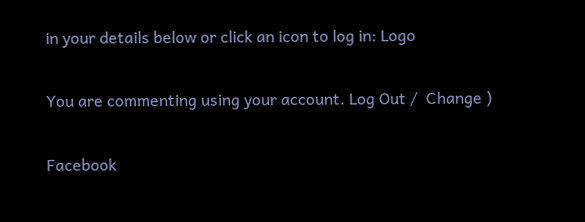in your details below or click an icon to log in: Logo

You are commenting using your account. Log Out /  Change )

Facebook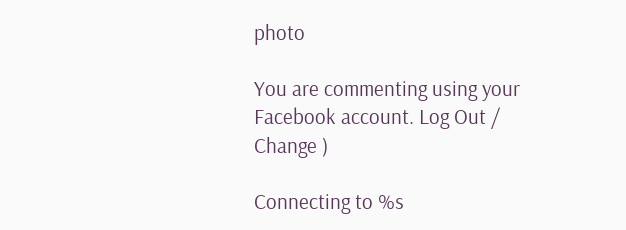photo

You are commenting using your Facebook account. Log Out /  Change )

Connecting to %s